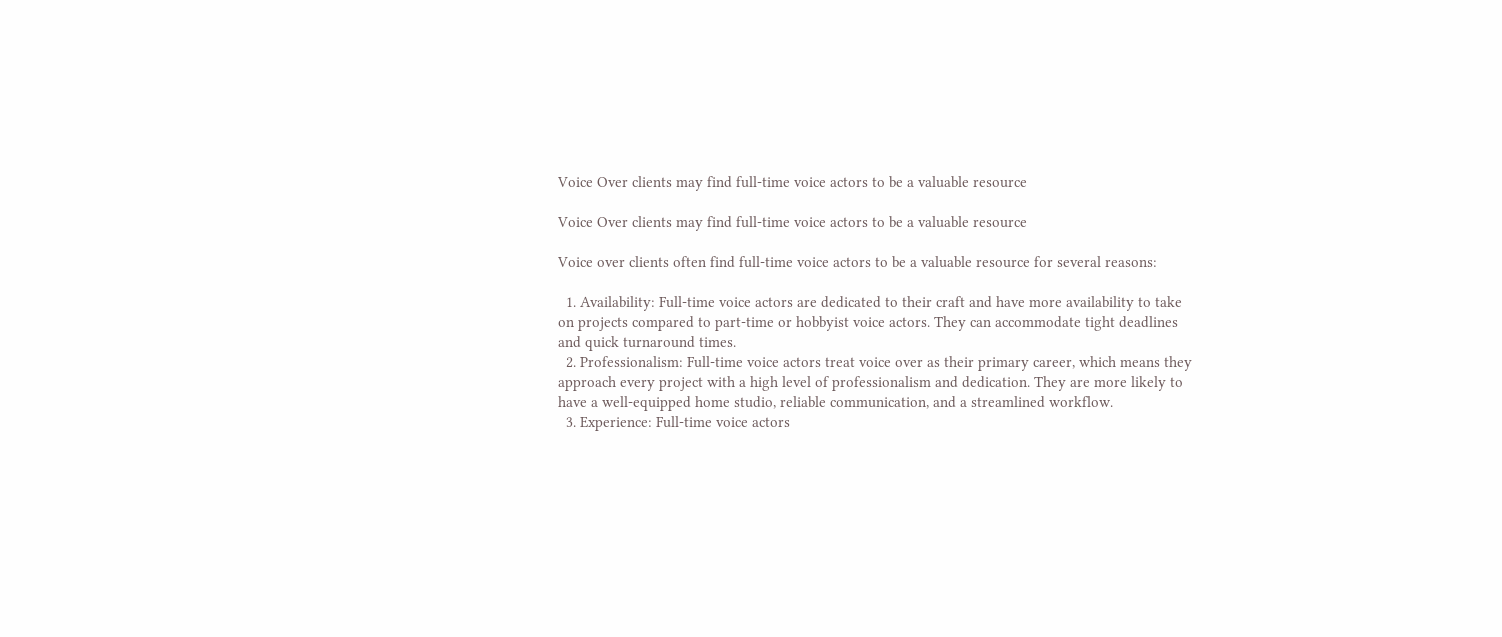Voice Over clients may find full-time voice actors to be a valuable resource

Voice Over clients may find full-time voice actors to be a valuable resource

Voice over clients often find full-time voice actors to be a valuable resource for several reasons:

  1. Availability: Full-time voice actors are dedicated to their craft and have more availability to take on projects compared to part-time or hobbyist voice actors. They can accommodate tight deadlines and quick turnaround times.
  2. Professionalism: Full-time voice actors treat voice over as their primary career, which means they approach every project with a high level of professionalism and dedication. They are more likely to have a well-equipped home studio, reliable communication, and a streamlined workflow.
  3. Experience: Full-time voice actors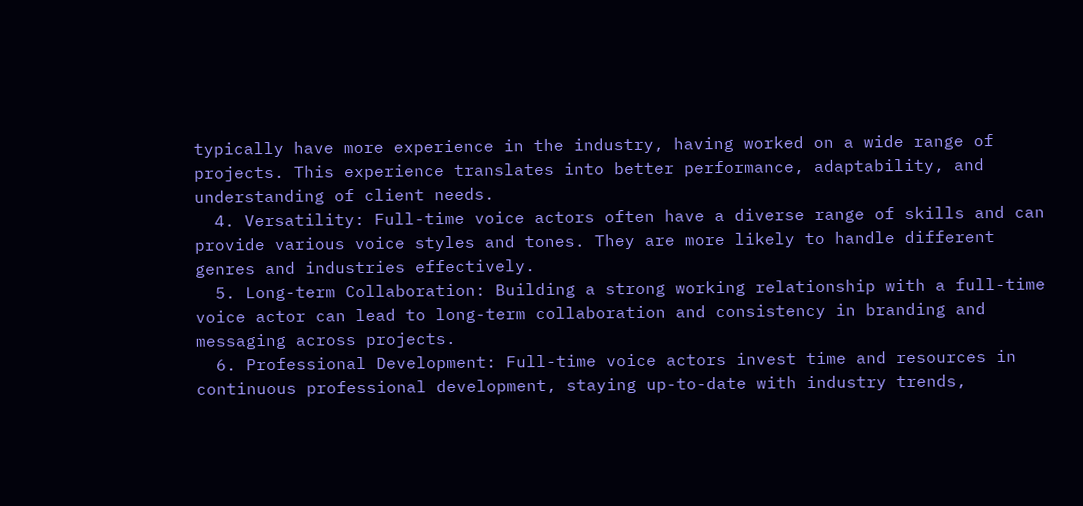typically have more experience in the industry, having worked on a wide range of projects. This experience translates into better performance, adaptability, and understanding of client needs.
  4. Versatility: Full-time voice actors often have a diverse range of skills and can provide various voice styles and tones. They are more likely to handle different genres and industries effectively.
  5. Long-term Collaboration: Building a strong working relationship with a full-time voice actor can lead to long-term collaboration and consistency in branding and messaging across projects.
  6. Professional Development: Full-time voice actors invest time and resources in continuous professional development, staying up-to-date with industry trends,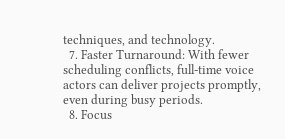techniques, and technology.
  7. Faster Turnaround: With fewer scheduling conflicts, full-time voice actors can deliver projects promptly, even during busy periods.
  8. Focus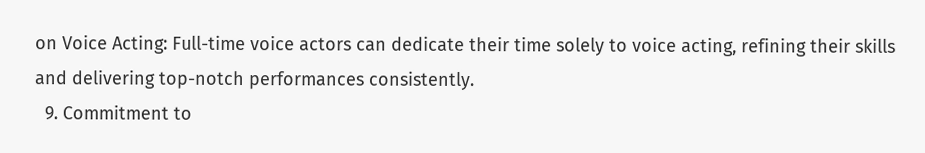on Voice Acting: Full-time voice actors can dedicate their time solely to voice acting, refining their skills and delivering top-notch performances consistently.
  9. Commitment to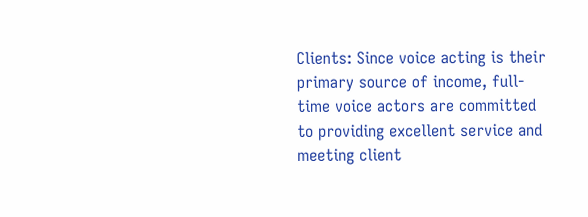Clients: Since voice acting is their primary source of income, full-time voice actors are committed to providing excellent service and meeting client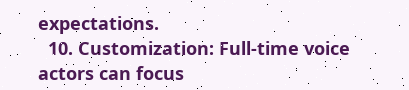expectations.
  10. Customization: Full-time voice actors can focus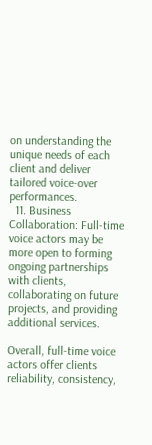on understanding the unique needs of each client and deliver tailored voice-over performances.
  11. Business Collaboration: Full-time voice actors may be more open to forming ongoing partnerships with clients, collaborating on future projects, and providing additional services.

Overall, full-time voice actors offer clients reliability, consistency,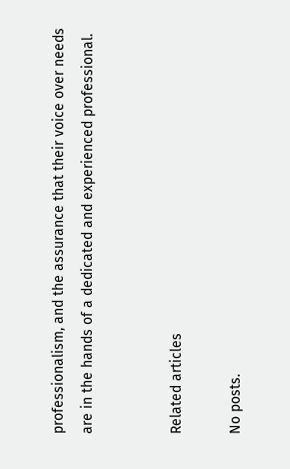professionalism, and the assurance that their voice over needs are in the hands of a dedicated and experienced professional.


Related articles

No posts.